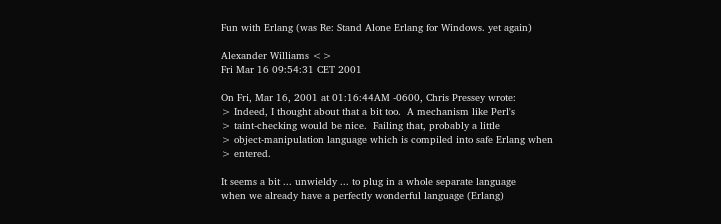Fun with Erlang (was Re: Stand Alone Erlang for Windows. yet again)

Alexander Williams <>
Fri Mar 16 09:54:31 CET 2001

On Fri, Mar 16, 2001 at 01:16:44AM -0600, Chris Pressey wrote:
> Indeed, I thought about that a bit too.  A mechanism like Perl's
> taint-checking would be nice.  Failing that, probably a little
> object-manipulation language which is compiled into safe Erlang when
> entered.

It seems a bit ... unwieldy ... to plug in a whole separate language
when we already have a perfectly wonderful language (Erlang)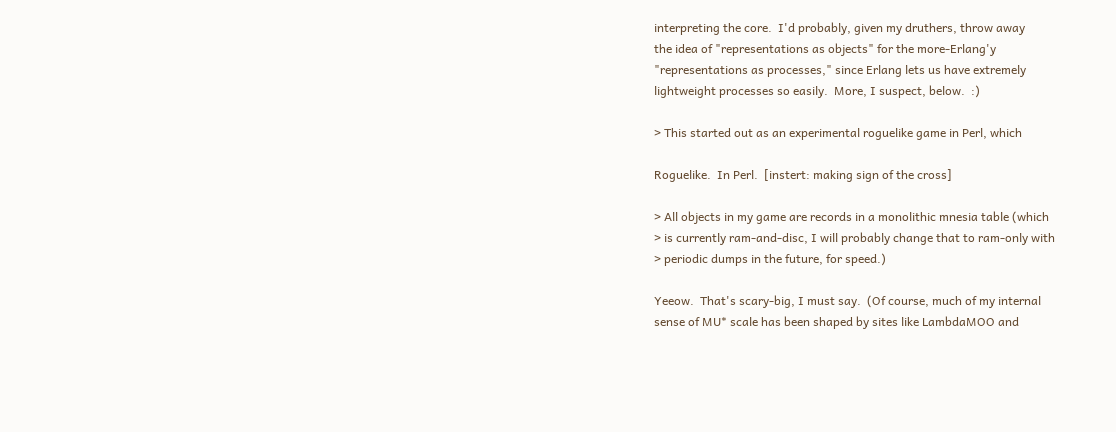interpreting the core.  I'd probably, given my druthers, throw away
the idea of "representations as objects" for the more-Erlang'y
"representations as processes," since Erlang lets us have extremely
lightweight processes so easily.  More, I suspect, below.  :)

> This started out as an experimental roguelike game in Perl, which

Roguelike.  In Perl.  [instert: making sign of the cross]

> All objects in my game are records in a monolithic mnesia table (which
> is currently ram-and-disc, I will probably change that to ram-only with
> periodic dumps in the future, for speed.)

Yeeow.  That's scary-big, I must say.  (Of course, much of my internal
sense of MU* scale has been shaped by sites like LambdaMOO and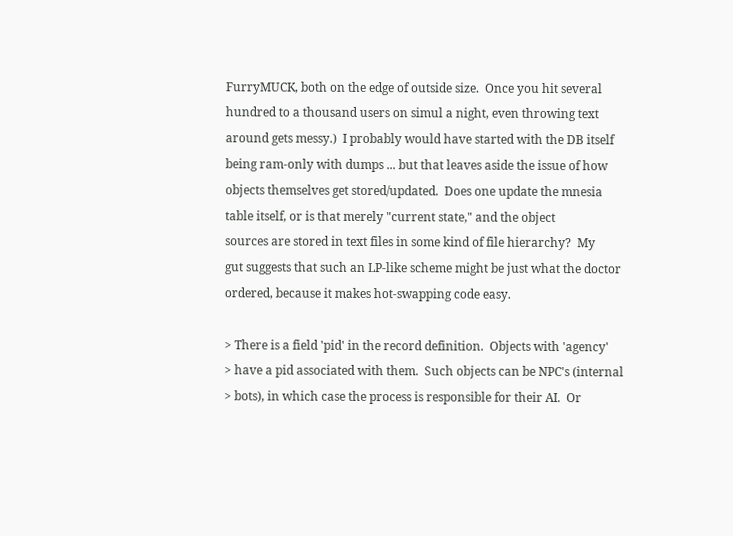FurryMUCK, both on the edge of outside size.  Once you hit several
hundred to a thousand users on simul a night, even throwing text
around gets messy.)  I probably would have started with the DB itself
being ram-only with dumps ... but that leaves aside the issue of how
objects themselves get stored/updated.  Does one update the mnesia
table itself, or is that merely "current state," and the object
sources are stored in text files in some kind of file hierarchy?  My
gut suggests that such an LP-like scheme might be just what the doctor
ordered, because it makes hot-swapping code easy.

> There is a field 'pid' in the record definition.  Objects with 'agency'
> have a pid associated with them.  Such objects can be NPC's (internal
> bots), in which case the process is responsible for their AI.  Or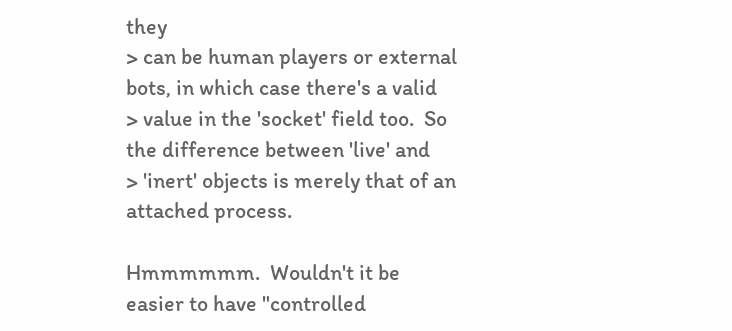they
> can be human players or external bots, in which case there's a valid
> value in the 'socket' field too.  So the difference between 'live' and
> 'inert' objects is merely that of an attached process.

Hmmmmmm.  Wouldn't it be easier to have "controlled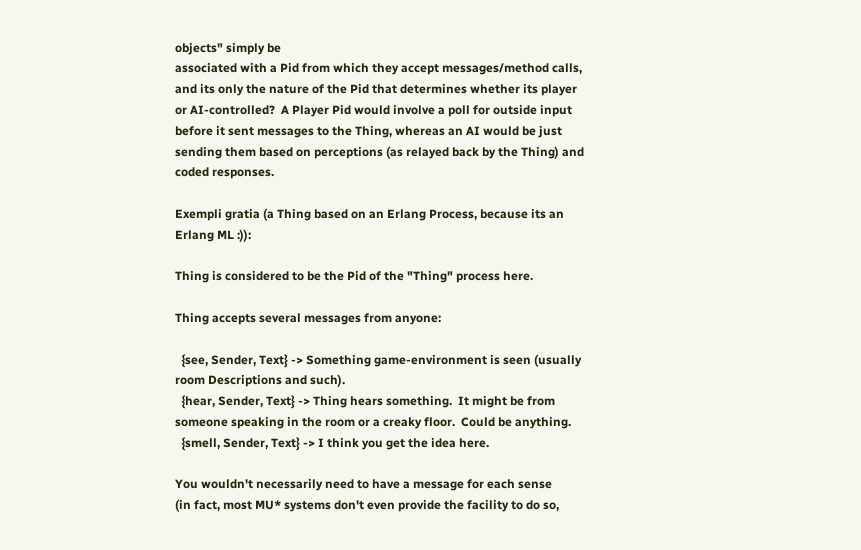objects" simply be
associated with a Pid from which they accept messages/method calls,
and its only the nature of the Pid that determines whether its player
or AI-controlled?  A Player Pid would involve a poll for outside input
before it sent messages to the Thing, whereas an AI would be just
sending them based on perceptions (as relayed back by the Thing) and
coded responses.

Exempli gratia (a Thing based on an Erlang Process, because its an
Erlang ML :)):

Thing is considered to be the Pid of the "Thing" process here.

Thing accepts several messages from anyone:

  {see, Sender, Text} -> Something game-environment is seen (usually
room Descriptions and such).
  {hear, Sender, Text} -> Thing hears something.  It might be from
someone speaking in the room or a creaky floor.  Could be anything.
  {smell, Sender, Text} -> I think you get the idea here.

You wouldn't necessarily need to have a message for each sense
(in fact, most MU* systems don't even provide the facility to do so,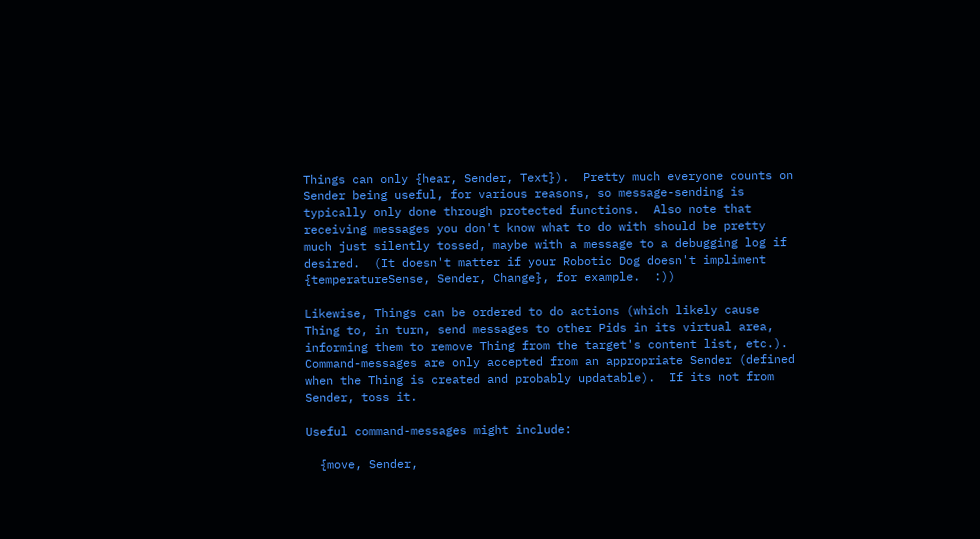Things can only {hear, Sender, Text}).  Pretty much everyone counts on
Sender being useful, for various reasons, so message-sending is
typically only done through protected functions.  Also note that
receiving messages you don't know what to do with should be pretty
much just silently tossed, maybe with a message to a debugging log if
desired.  (It doesn't matter if your Robotic Dog doesn't impliment
{temperatureSense, Sender, Change}, for example.  :))

Likewise, Things can be ordered to do actions (which likely cause
Thing to, in turn, send messages to other Pids in its virtual area,
informing them to remove Thing from the target's content list, etc.).
Command-messages are only accepted from an appropriate Sender (defined
when the Thing is created and probably updatable).  If its not from
Sender, toss it.

Useful command-messages might include:

  {move, Sender,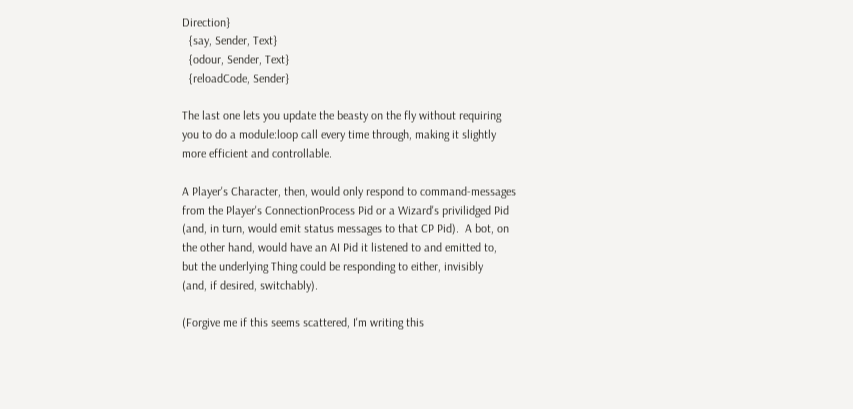Direction}
  {say, Sender, Text}
  {odour, Sender, Text}
  {reloadCode, Sender}

The last one lets you update the beasty on the fly without requiring
you to do a module:loop call every time through, making it slightly
more efficient and controllable.

A Player's Character, then, would only respond to command-messages
from the Player's ConnectionProcess Pid or a Wizard's privilidged Pid
(and, in turn, would emit status messages to that CP Pid).  A bot, on
the other hand, would have an AI Pid it listened to and emitted to,
but the underlying Thing could be responding to either, invisibly
(and, if desired, switchably).

(Forgive me if this seems scattered, I'm writing this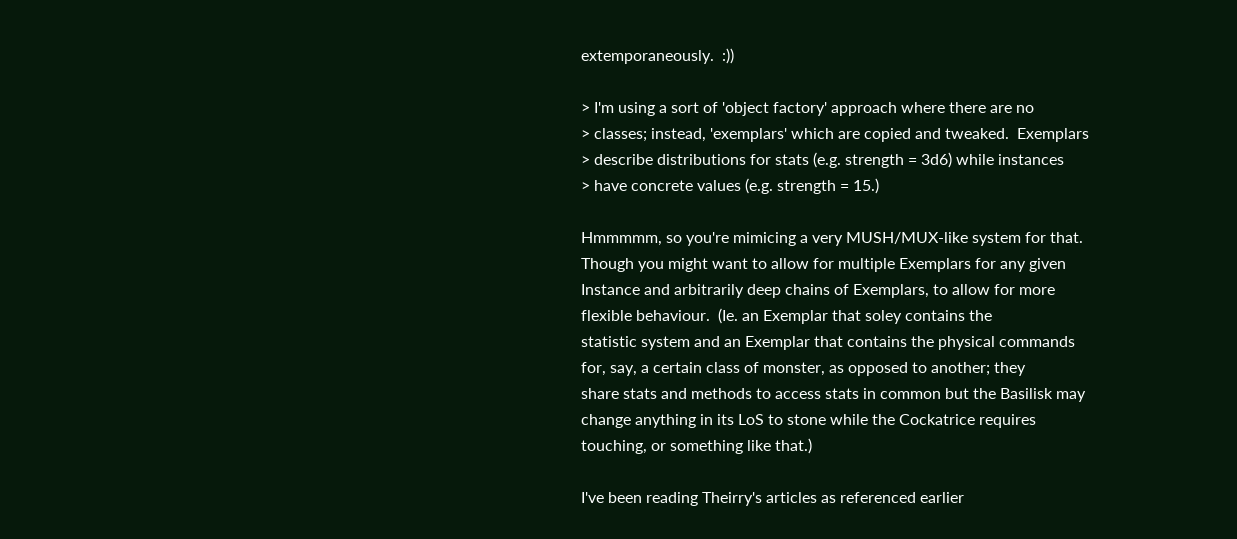extemporaneously.  :))

> I'm using a sort of 'object factory' approach where there are no
> classes; instead, 'exemplars' which are copied and tweaked.  Exemplars
> describe distributions for stats (e.g. strength = 3d6) while instances
> have concrete values (e.g. strength = 15.)

Hmmmmm, so you're mimicing a very MUSH/MUX-like system for that.
Though you might want to allow for multiple Exemplars for any given
Instance and arbitrarily deep chains of Exemplars, to allow for more
flexible behaviour.  (Ie. an Exemplar that soley contains the
statistic system and an Exemplar that contains the physical commands
for, say, a certain class of monster, as opposed to another; they
share stats and methods to access stats in common but the Basilisk may
change anything in its LoS to stone while the Cockatrice requires
touching, or something like that.)

I've been reading Theirry's articles as referenced earlier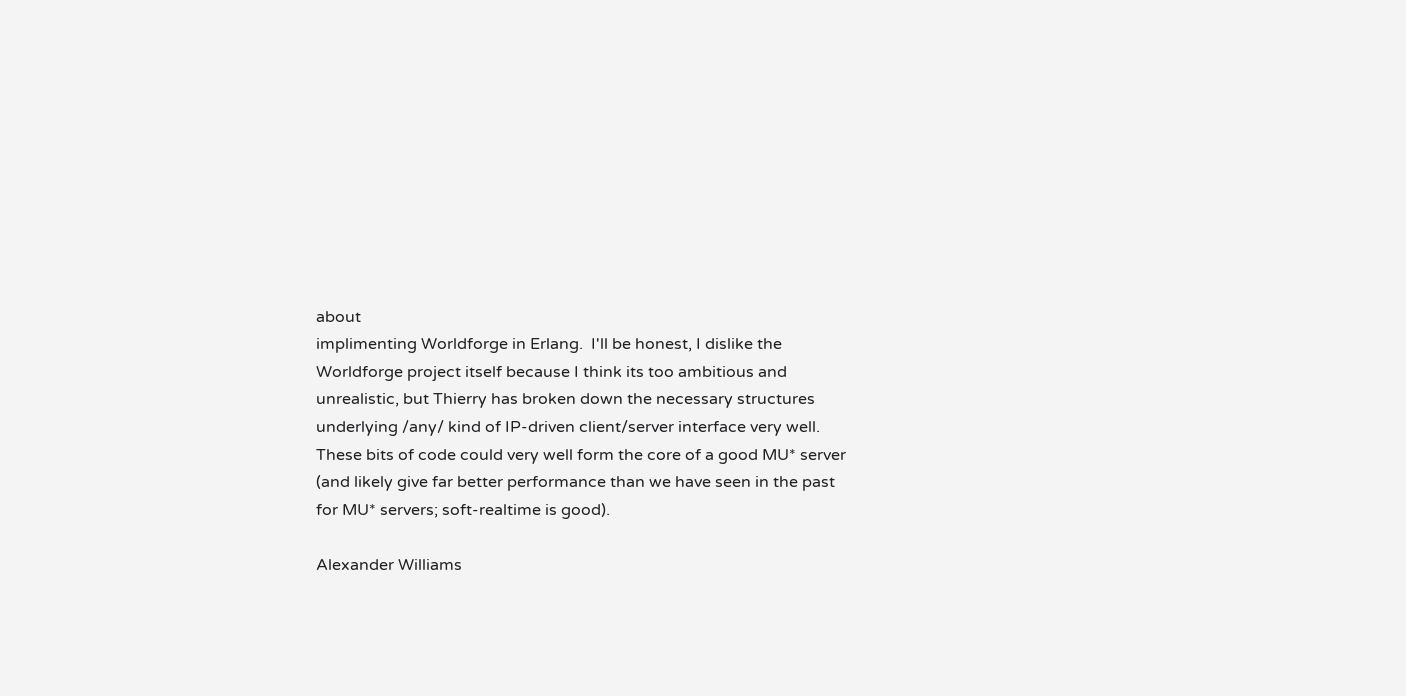about
implimenting Worldforge in Erlang.  I'll be honest, I dislike the
Worldforge project itself because I think its too ambitious and
unrealistic, but Thierry has broken down the necessary structures
underlying /any/ kind of IP-driven client/server interface very well.
These bits of code could very well form the core of a good MU* server
(and likely give far better performance than we have seen in the past
for MU* servers; soft-realtime is good).

Alexander Williams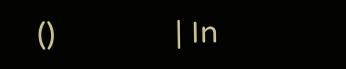()               | In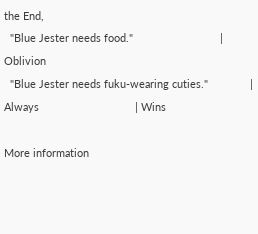the End,
  "Blue Jester needs food."                             | Oblivion
  "Blue Jester needs fuku-wearing cuties."              | Always                                | Wins

More information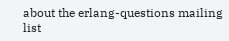about the erlang-questions mailing list